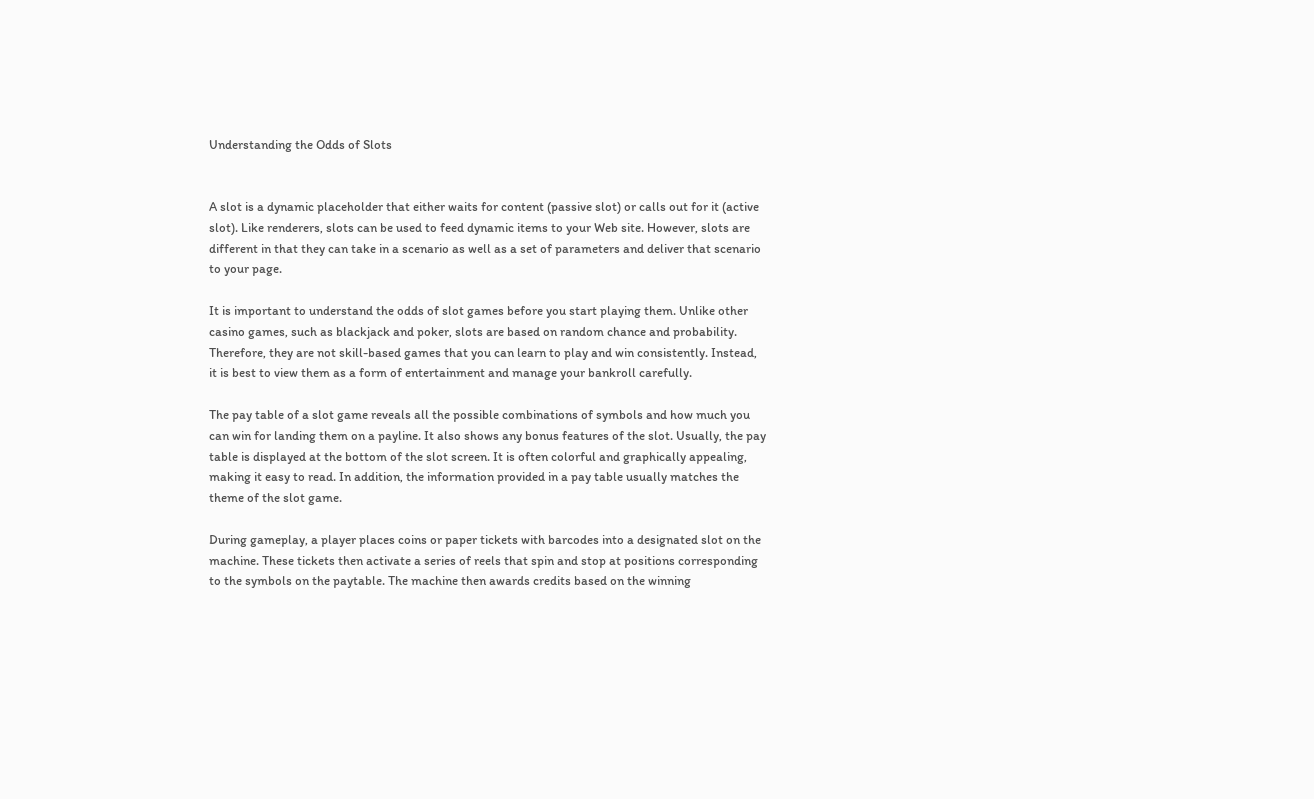Understanding the Odds of Slots


A slot is a dynamic placeholder that either waits for content (passive slot) or calls out for it (active slot). Like renderers, slots can be used to feed dynamic items to your Web site. However, slots are different in that they can take in a scenario as well as a set of parameters and deliver that scenario to your page.

It is important to understand the odds of slot games before you start playing them. Unlike other casino games, such as blackjack and poker, slots are based on random chance and probability. Therefore, they are not skill-based games that you can learn to play and win consistently. Instead, it is best to view them as a form of entertainment and manage your bankroll carefully.

The pay table of a slot game reveals all the possible combinations of symbols and how much you can win for landing them on a payline. It also shows any bonus features of the slot. Usually, the pay table is displayed at the bottom of the slot screen. It is often colorful and graphically appealing, making it easy to read. In addition, the information provided in a pay table usually matches the theme of the slot game.

During gameplay, a player places coins or paper tickets with barcodes into a designated slot on the machine. These tickets then activate a series of reels that spin and stop at positions corresponding to the symbols on the paytable. The machine then awards credits based on the winning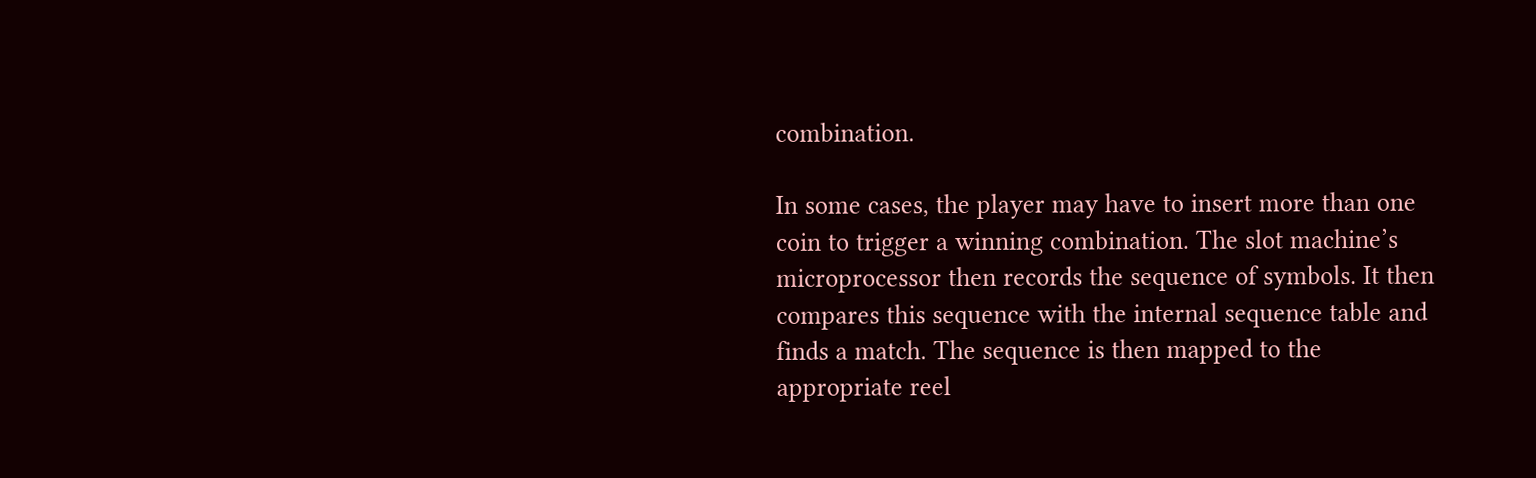combination.

In some cases, the player may have to insert more than one coin to trigger a winning combination. The slot machine’s microprocessor then records the sequence of symbols. It then compares this sequence with the internal sequence table and finds a match. The sequence is then mapped to the appropriate reel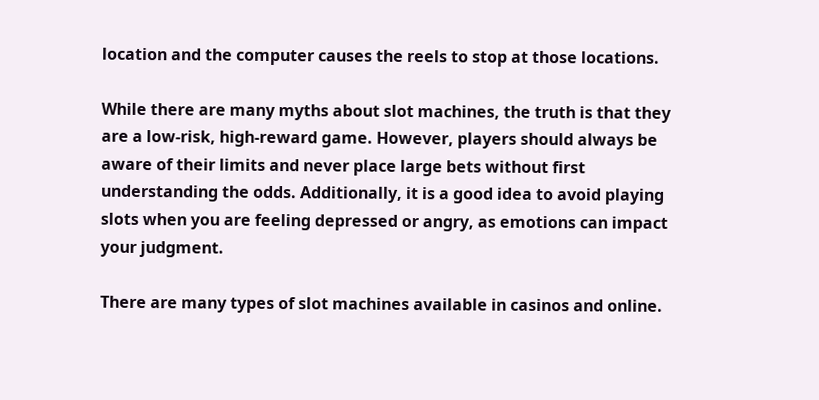location and the computer causes the reels to stop at those locations.

While there are many myths about slot machines, the truth is that they are a low-risk, high-reward game. However, players should always be aware of their limits and never place large bets without first understanding the odds. Additionally, it is a good idea to avoid playing slots when you are feeling depressed or angry, as emotions can impact your judgment.

There are many types of slot machines available in casinos and online.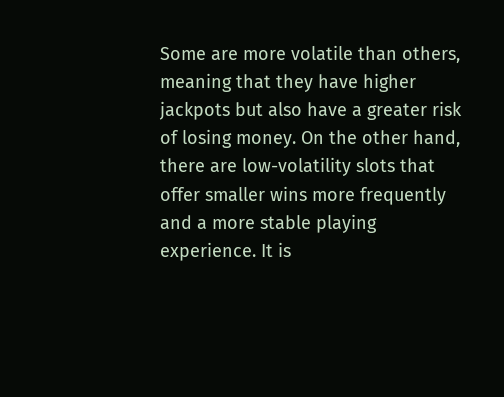Some are more volatile than others, meaning that they have higher jackpots but also have a greater risk of losing money. On the other hand, there are low-volatility slots that offer smaller wins more frequently and a more stable playing experience. It is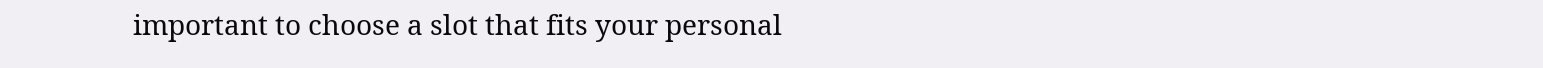important to choose a slot that fits your personal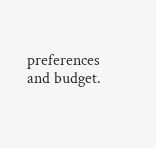preferences and budget.